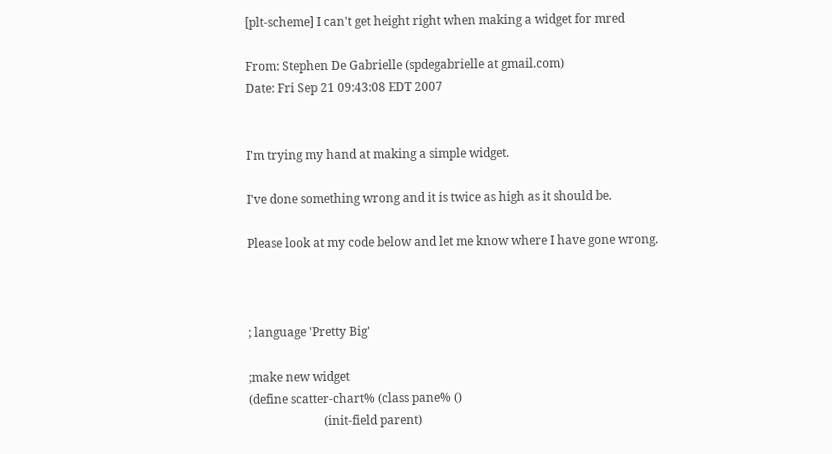[plt-scheme] I can't get height right when making a widget for mred

From: Stephen De Gabrielle (spdegabrielle at gmail.com)
Date: Fri Sep 21 09:43:08 EDT 2007


I'm trying my hand at making a simple widget.

I've done something wrong and it is twice as high as it should be.

Please look at my code below and let me know where I have gone wrong.



; language 'Pretty Big'

;make new widget
(define scatter-chart% (class pane% ()
                         (init-field parent)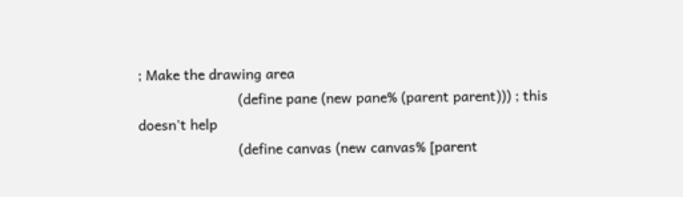; Make the drawing area
                         (define pane (new pane% (parent parent))) ; this
doesn't help
                         (define canvas (new canvas% [parent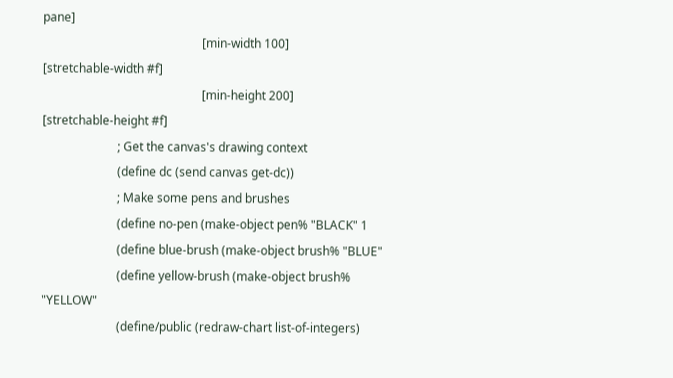pane]
                                                     [min-width 100]
[stretchable-width #f]
                                                     [min-height 200]
[stretchable-height #f]
                         ; Get the canvas's drawing context
                         (define dc (send canvas get-dc))
                         ; Make some pens and brushes
                         (define no-pen (make-object pen% "BLACK" 1
                         (define blue-brush (make-object brush% "BLUE"
                         (define yellow-brush (make-object brush% "YELLOW"
                         (define/public (redraw-chart list-of-integers)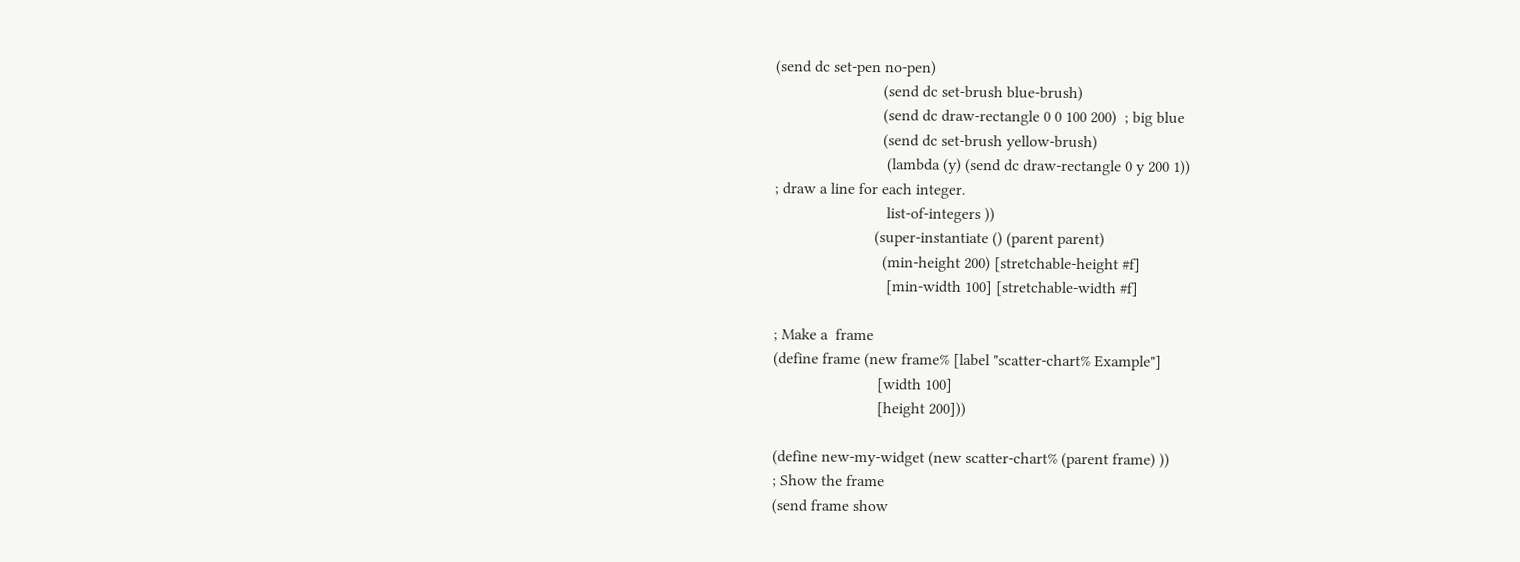(send dc set-pen no-pen)
                           (send dc set-brush blue-brush)
                           (send dc draw-rectangle 0 0 100 200)  ; big blue
                           (send dc set-brush yellow-brush)
                            (lambda (y) (send dc draw-rectangle 0 y 200 1))
; draw a line for each integer.
                            list-of-integers ))
                         (super-instantiate () (parent parent)
                           (min-height 200) [stretchable-height #f]
                            [min-width 100] [stretchable-width #f]

; Make a  frame
(define frame (new frame% [label "scatter-chart% Example"]
                          [width 100]
                          [height 200]))

(define new-my-widget (new scatter-chart% (parent frame) ))
; Show the frame
(send frame show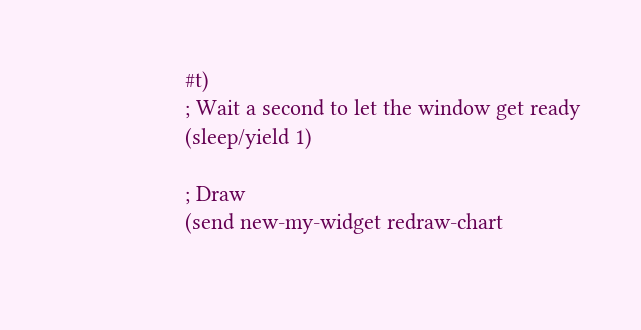#t)
; Wait a second to let the window get ready
(sleep/yield 1)

; Draw
(send new-my-widget redraw-chart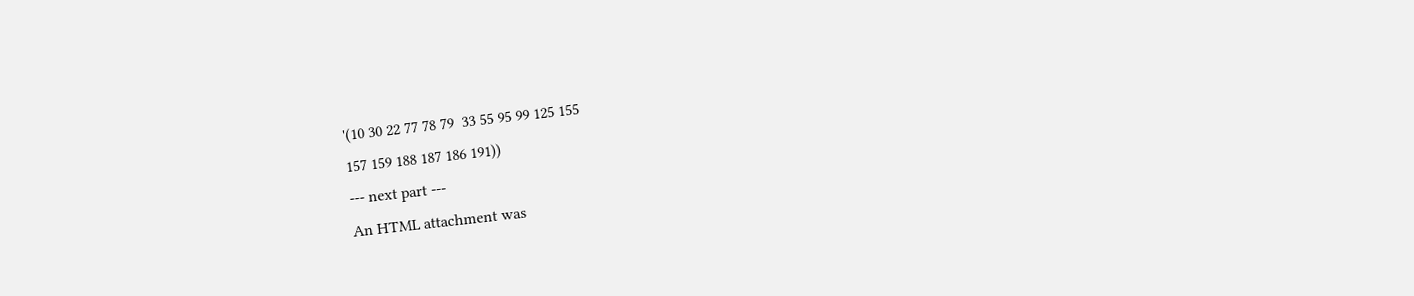'(10 30 22 77 78 79  33 55 95 99 125 155
157 159 188 187 186 191))
--- next part ---
An HTML attachment was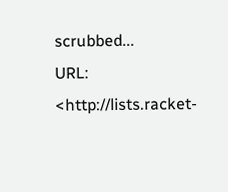scrubbed...
URL: <http://lists.racket-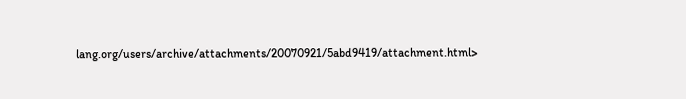lang.org/users/archive/attachments/20070921/5abd9419/attachment.html>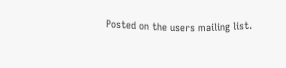Posted on the users mailing list.